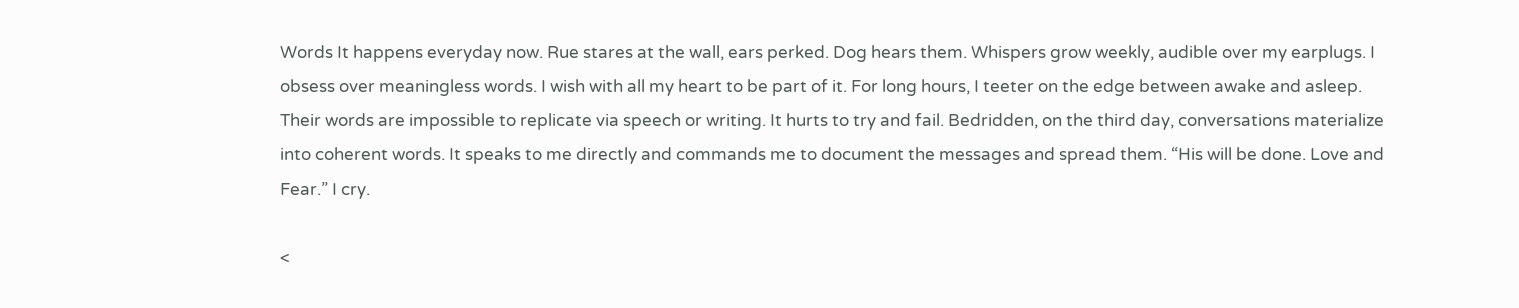Words It happens everyday now. Rue stares at the wall, ears perked. Dog hears them. Whispers grow weekly, audible over my earplugs. I obsess over meaningless words. I wish with all my heart to be part of it. For long hours, I teeter on the edge between awake and asleep. Their words are impossible to replicate via speech or writing. It hurts to try and fail. Bedridden, on the third day, conversations materialize into coherent words. It speaks to me directly and commands me to document the messages and spread them. “His will be done. Love and Fear.” I cry.

<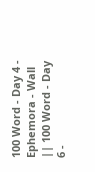100 Word - Day 4 - Ephemora - Wall || 100 Word - Day 6 -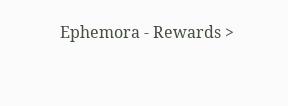Ephemora - Rewards >